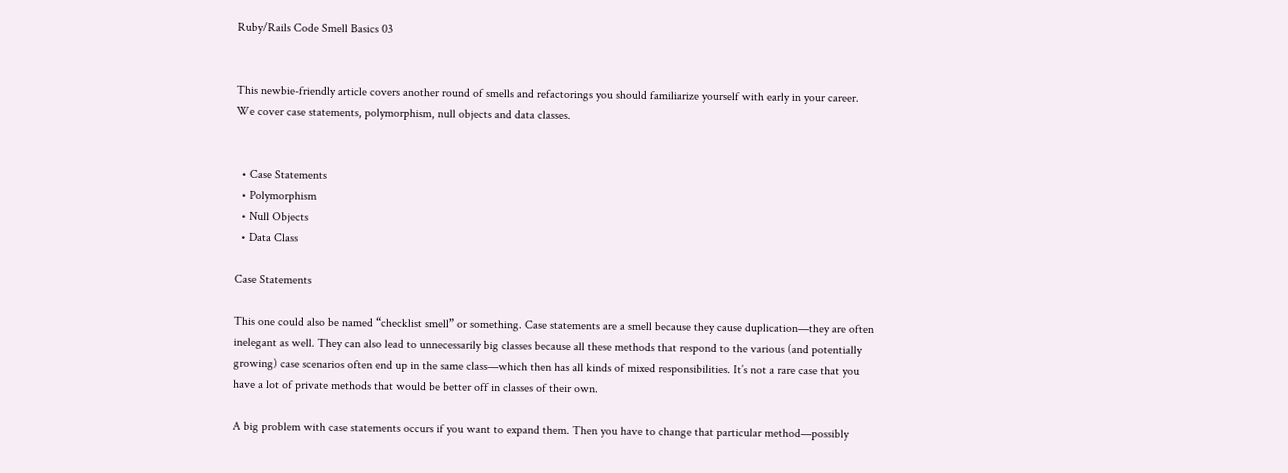Ruby/Rails Code Smell Basics 03


This newbie-friendly article covers another round of smells and refactorings you should familiarize yourself with early in your career. We cover case statements, polymorphism, null objects and data classes.


  • Case Statements
  • Polymorphism
  • Null Objects
  • Data Class

Case Statements

This one could also be named “checklist smell” or something. Case statements are a smell because they cause duplication—they are often inelegant as well. They can also lead to unnecessarily big classes because all these methods that respond to the various (and potentially growing) case scenarios often end up in the same class—which then has all kinds of mixed responsibilities. It’s not a rare case that you have a lot of private methods that would be better off in classes of their own.

A big problem with case statements occurs if you want to expand them. Then you have to change that particular method—possibly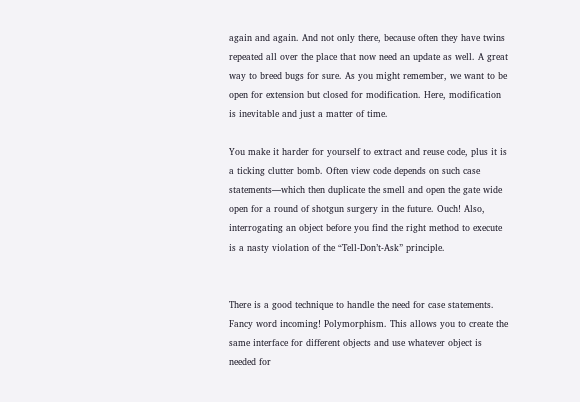again and again. And not only there, because often they have twins repeated all over the place that now need an update as well. A great way to breed bugs for sure. As you might remember, we want to be open for extension but closed for modification. Here, modification is inevitable and just a matter of time.

You make it harder for yourself to extract and reuse code, plus it is a ticking clutter bomb. Often view code depends on such case statements—which then duplicate the smell and open the gate wide open for a round of shotgun surgery in the future. Ouch! Also, interrogating an object before you find the right method to execute is a nasty violation of the “Tell-Don’t-Ask” principle.


There is a good technique to handle the need for case statements. Fancy word incoming! Polymorphism. This allows you to create the same interface for different objects and use whatever object is needed for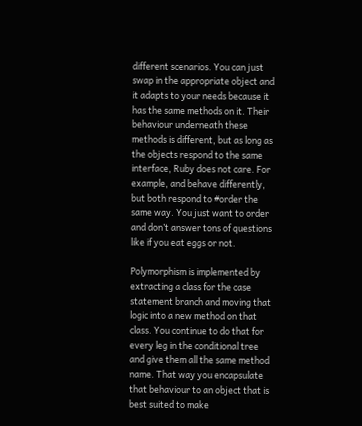different scenarios. You can just swap in the appropriate object and it adapts to your needs because it has the same methods on it. Their behaviour underneath these methods is different, but as long as the objects respond to the same interface, Ruby does not care. For example, and behave differently, but both respond to #order the same way. You just want to order and don’t answer tons of questions like if you eat eggs or not.

Polymorphism is implemented by extracting a class for the case statement branch and moving that logic into a new method on that class. You continue to do that for every leg in the conditional tree and give them all the same method name. That way you encapsulate that behaviour to an object that is best suited to make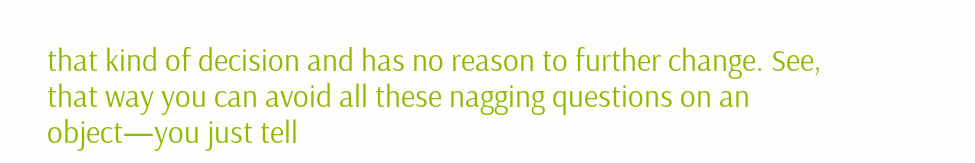that kind of decision and has no reason to further change. See, that way you can avoid all these nagging questions on an object—you just tell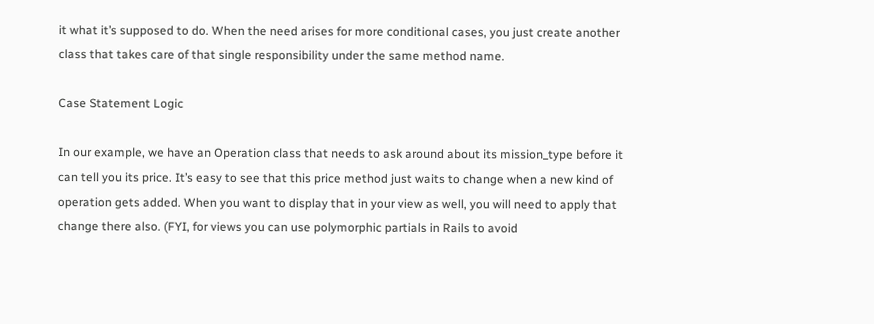it what it’s supposed to do. When the need arises for more conditional cases, you just create another class that takes care of that single responsibility under the same method name.

Case Statement Logic

In our example, we have an Operation class that needs to ask around about its mission_type before it can tell you its price. It’s easy to see that this price method just waits to change when a new kind of operation gets added. When you want to display that in your view as well, you will need to apply that change there also. (FYI, for views you can use polymorphic partials in Rails to avoid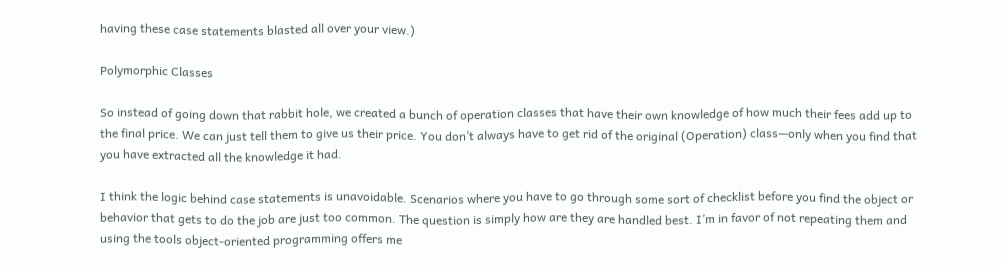having these case statements blasted all over your view.)

Polymorphic Classes

So instead of going down that rabbit hole, we created a bunch of operation classes that have their own knowledge of how much their fees add up to the final price. We can just tell them to give us their price. You don’t always have to get rid of the original (Operation) class—only when you find that you have extracted all the knowledge it had.

I think the logic behind case statements is unavoidable. Scenarios where you have to go through some sort of checklist before you find the object or behavior that gets to do the job are just too common. The question is simply how are they are handled best. I’m in favor of not repeating them and using the tools object-oriented programming offers me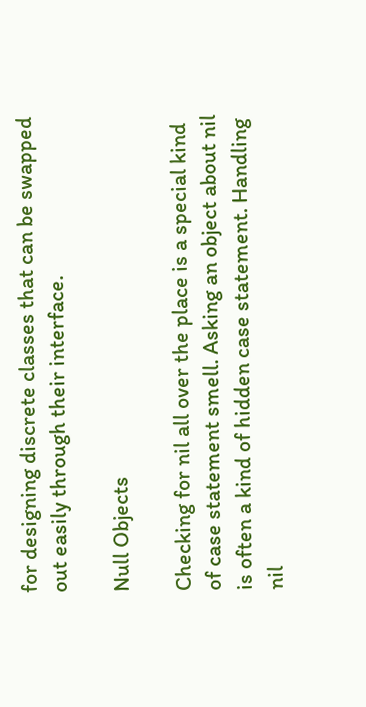for designing discrete classes that can be swapped out easily through their interface.

Null Objects

Checking for nil all over the place is a special kind of case statement smell. Asking an object about nil is often a kind of hidden case statement. Handling nil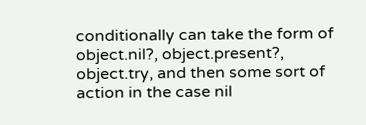conditionally can take the form of object.nil?, object.present?, object.try, and then some sort of action in the case nil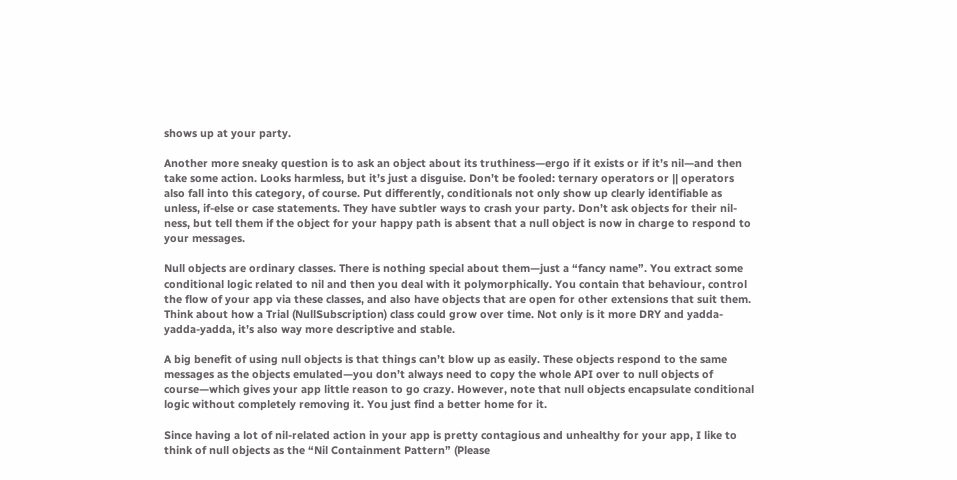shows up at your party.

Another more sneaky question is to ask an object about its truthiness—ergo if it exists or if it’s nil—and then take some action. Looks harmless, but it’s just a disguise. Don’t be fooled: ternary operators or || operators also fall into this category, of course. Put differently, conditionals not only show up clearly identifiable as unless, if-else or case statements. They have subtler ways to crash your party. Don’t ask objects for their nil-ness, but tell them if the object for your happy path is absent that a null object is now in charge to respond to your messages.

Null objects are ordinary classes. There is nothing special about them—just a “fancy name”. You extract some conditional logic related to nil and then you deal with it polymorphically. You contain that behaviour, control the flow of your app via these classes, and also have objects that are open for other extensions that suit them. Think about how a Trial (NullSubscription) class could grow over time. Not only is it more DRY and yadda-yadda-yadda, it’s also way more descriptive and stable.

A big benefit of using null objects is that things can’t blow up as easily. These objects respond to the same messages as the objects emulated—you don’t always need to copy the whole API over to null objects of course—which gives your app little reason to go crazy. However, note that null objects encapsulate conditional logic without completely removing it. You just find a better home for it.

Since having a lot of nil-related action in your app is pretty contagious and unhealthy for your app, I like to think of null objects as the “Nil Containment Pattern” (Please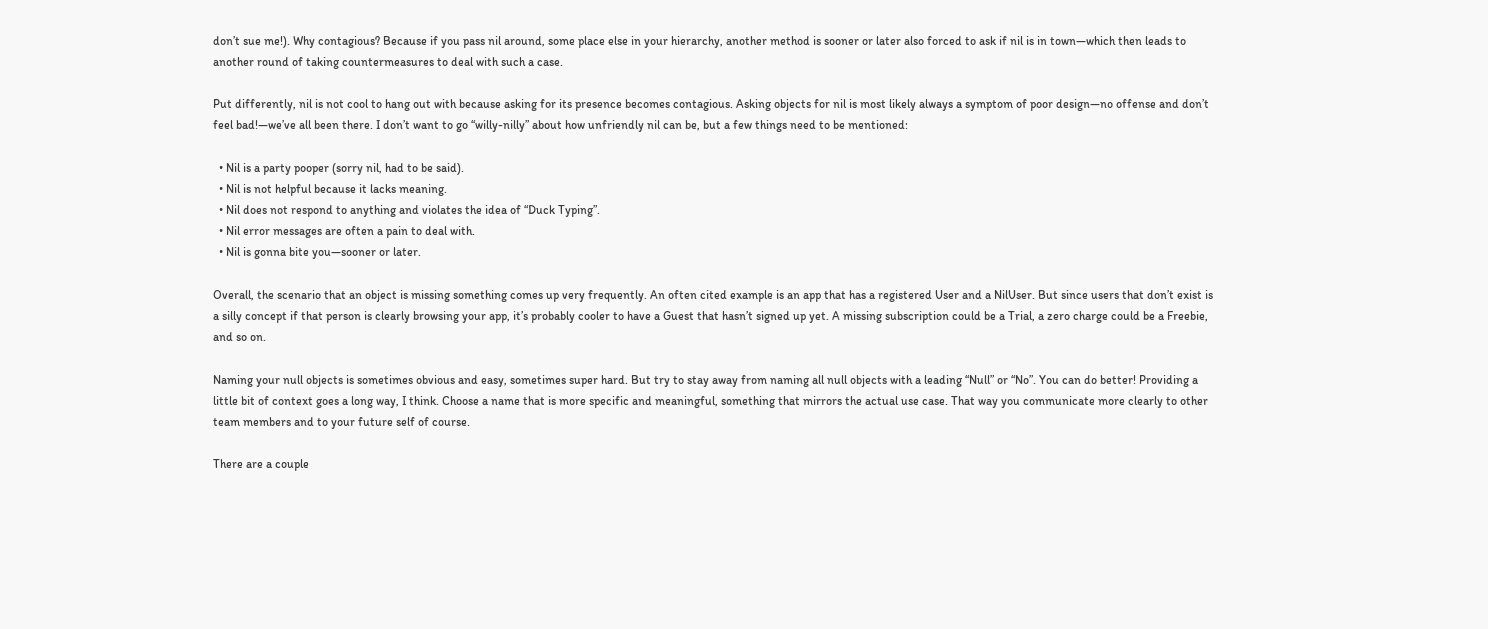don’t sue me!). Why contagious? Because if you pass nil around, some place else in your hierarchy, another method is sooner or later also forced to ask if nil is in town—which then leads to another round of taking countermeasures to deal with such a case.

Put differently, nil is not cool to hang out with because asking for its presence becomes contagious. Asking objects for nil is most likely always a symptom of poor design—no offense and don’t feel bad!—we’ve all been there. I don’t want to go “willy-nilly” about how unfriendly nil can be, but a few things need to be mentioned:

  • Nil is a party pooper (sorry nil, had to be said).
  • Nil is not helpful because it lacks meaning.
  • Nil does not respond to anything and violates the idea of “Duck Typing”.
  • Nil error messages are often a pain to deal with.
  • Nil is gonna bite you—sooner or later.

Overall, the scenario that an object is missing something comes up very frequently. An often cited example is an app that has a registered User and a NilUser. But since users that don’t exist is a silly concept if that person is clearly browsing your app, it’s probably cooler to have a Guest that hasn’t signed up yet. A missing subscription could be a Trial, a zero charge could be a Freebie, and so on.

Naming your null objects is sometimes obvious and easy, sometimes super hard. But try to stay away from naming all null objects with a leading “Null” or “No”. You can do better! Providing a little bit of context goes a long way, I think. Choose a name that is more specific and meaningful, something that mirrors the actual use case. That way you communicate more clearly to other team members and to your future self of course.

There are a couple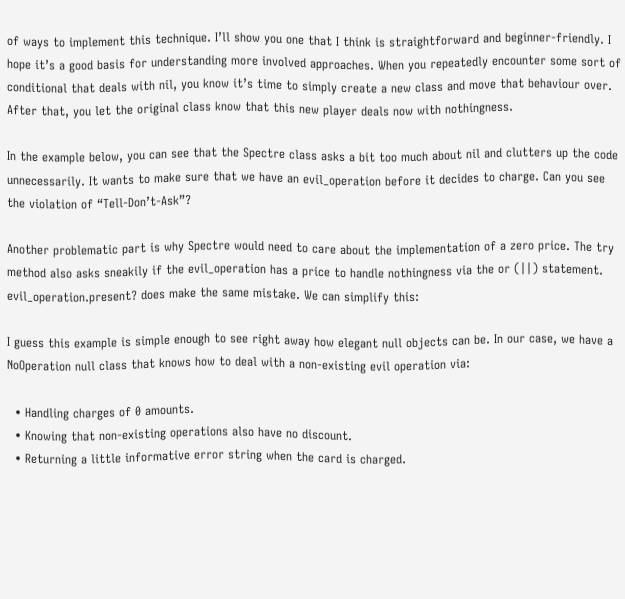of ways to implement this technique. I’ll show you one that I think is straightforward and beginner-friendly. I hope it’s a good basis for understanding more involved approaches. When you repeatedly encounter some sort of conditional that deals with nil, you know it’s time to simply create a new class and move that behaviour over. After that, you let the original class know that this new player deals now with nothingness.

In the example below, you can see that the Spectre class asks a bit too much about nil and clutters up the code unnecessarily. It wants to make sure that we have an evil_operation before it decides to charge. Can you see the violation of “Tell-Don’t-Ask”?

Another problematic part is why Spectre would need to care about the implementation of a zero price. The try method also asks sneakily if the evil_operation has a price to handle nothingness via the or (||) statement. evil_operation.present? does make the same mistake. We can simplify this:

I guess this example is simple enough to see right away how elegant null objects can be. In our case, we have a NoOperation null class that knows how to deal with a non-existing evil operation via:

  • Handling charges of 0 amounts.
  • Knowing that non-existing operations also have no discount.
  • Returning a little informative error string when the card is charged.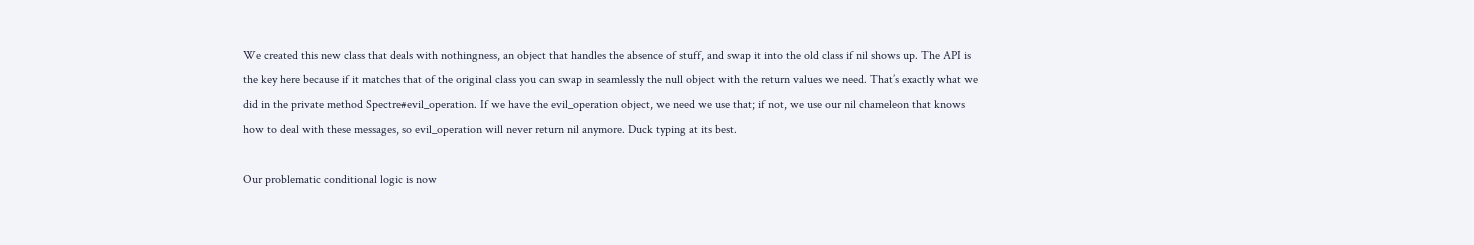We created this new class that deals with nothingness, an object that handles the absence of stuff, and swap it into the old class if nil shows up. The API is the key here because if it matches that of the original class you can swap in seamlessly the null object with the return values we need. That’s exactly what we did in the private method Spectre#evil_operation. If we have the evil_operation object, we need we use that; if not, we use our nil chameleon that knows how to deal with these messages, so evil_operation will never return nil anymore. Duck typing at its best.

Our problematic conditional logic is now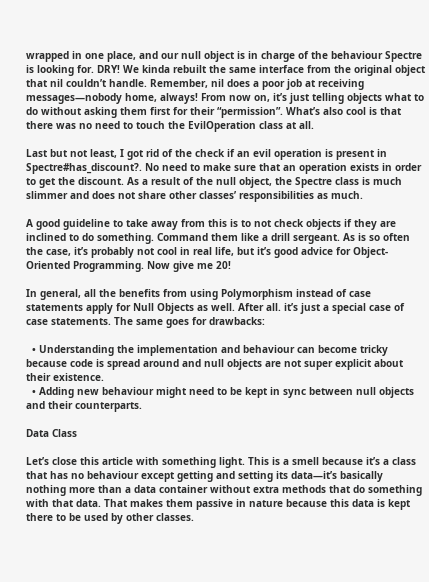wrapped in one place, and our null object is in charge of the behaviour Spectre is looking for. DRY! We kinda rebuilt the same interface from the original object that nil couldn’t handle. Remember, nil does a poor job at receiving messages—nobody home, always! From now on, it’s just telling objects what to do without asking them first for their “permission”. What’s also cool is that there was no need to touch the EvilOperation class at all.

Last but not least, I got rid of the check if an evil operation is present in Spectre#has_discount?. No need to make sure that an operation exists in order to get the discount. As a result of the null object, the Spectre class is much slimmer and does not share other classes’ responsibilities as much.

A good guideline to take away from this is to not check objects if they are inclined to do something. Command them like a drill sergeant. As is so often the case, it’s probably not cool in real life, but it’s good advice for Object-Oriented Programming. Now give me 20!

In general, all the benefits from using Polymorphism instead of case statements apply for Null Objects as well. After all. it’s just a special case of case statements. The same goes for drawbacks:

  • Understanding the implementation and behaviour can become tricky because code is spread around and null objects are not super explicit about their existence.
  • Adding new behaviour might need to be kept in sync between null objects and their counterparts.

Data Class

Let’s close this article with something light. This is a smell because it’s a class that has no behaviour except getting and setting its data—it’s basically nothing more than a data container without extra methods that do something with that data. That makes them passive in nature because this data is kept there to be used by other classes.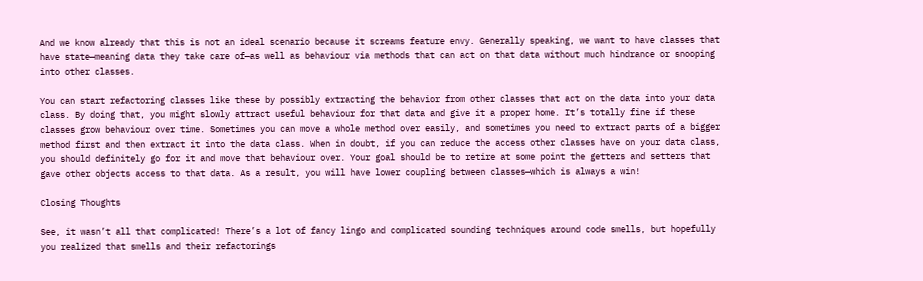And we know already that this is not an ideal scenario because it screams feature envy. Generally speaking, we want to have classes that have state—meaning data they take care of—as well as behaviour via methods that can act on that data without much hindrance or snooping into other classes.

You can start refactoring classes like these by possibly extracting the behavior from other classes that act on the data into your data class. By doing that, you might slowly attract useful behaviour for that data and give it a proper home. It’s totally fine if these classes grow behaviour over time. Sometimes you can move a whole method over easily, and sometimes you need to extract parts of a bigger method first and then extract it into the data class. When in doubt, if you can reduce the access other classes have on your data class, you should definitely go for it and move that behaviour over. Your goal should be to retire at some point the getters and setters that gave other objects access to that data. As a result, you will have lower coupling between classes—which is always a win!

Closing Thoughts

See, it wasn’t all that complicated! There’s a lot of fancy lingo and complicated sounding techniques around code smells, but hopefully you realized that smells and their refactorings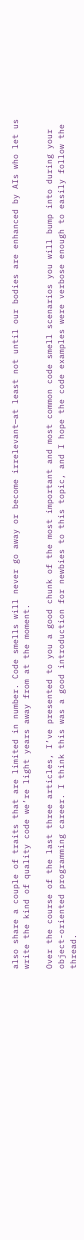also share a couple of traits that are limited in number. Code smells will never go away or become irrelevant—at least not until our bodies are enhanced by AIs who let us write the kind of quality code we’re light years away from at the moment.

Over the course of the last three articles, I’ve presented to you a good chunk of the most important and most common code smell scenarios you will bump into during your object-oriented programming career. I think this was a good introduction for newbies to this topic, and I hope the code examples were verbose enough to easily follow the thread.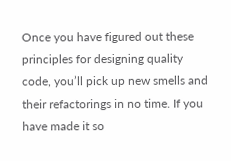Once you have figured out these principles for designing quality code, you’ll pick up new smells and their refactorings in no time. If you have made it so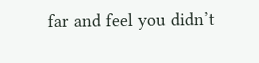far and feel you didn’t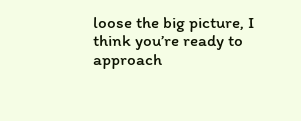loose the big picture, I think you’re ready to approach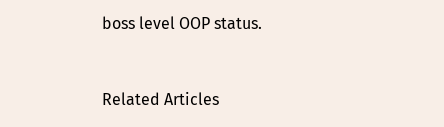boss level OOP status.



Related Articles